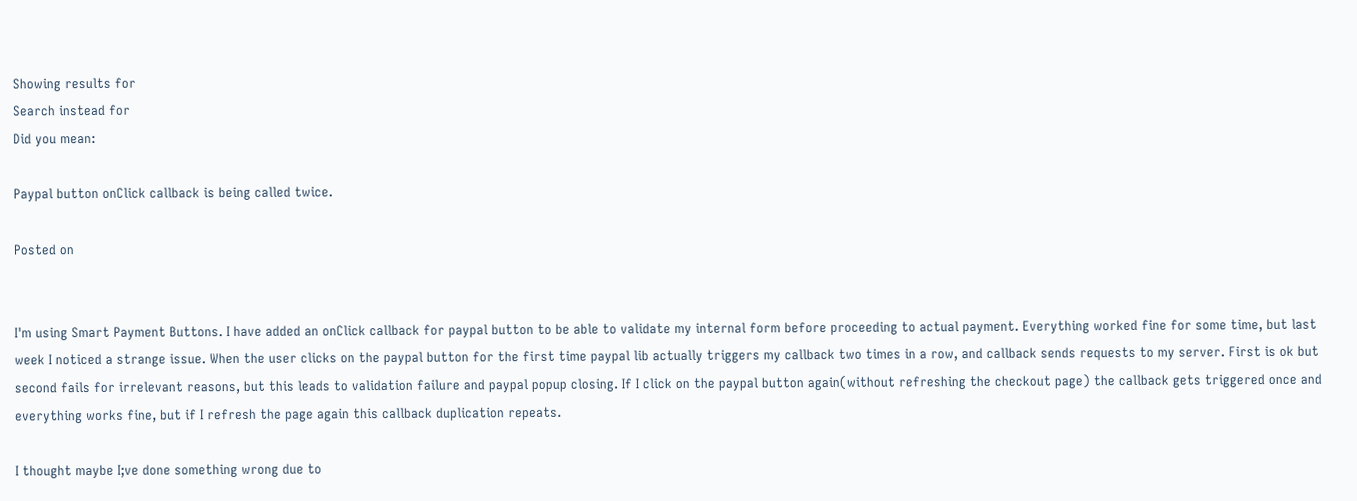Showing results for
Search instead for
Did you mean:

Paypal button onClick callback is being called twice.

Posted on


I'm using Smart Payment Buttons. I have added an onClick callback for paypal button to be able to validate my internal form before proceeding to actual payment. Everything worked fine for some time, but last week I noticed a strange issue. When the user clicks on the paypal button for the first time paypal lib actually triggers my callback two times in a row, and callback sends requests to my server. First is ok but second fails for irrelevant reasons, but this leads to validation failure and paypal popup closing. If I click on the paypal button again(without refreshing the checkout page) the callback gets triggered once and everything works fine, but if I refresh the page again this callback duplication repeats.

I thought maybe I;ve done something wrong due to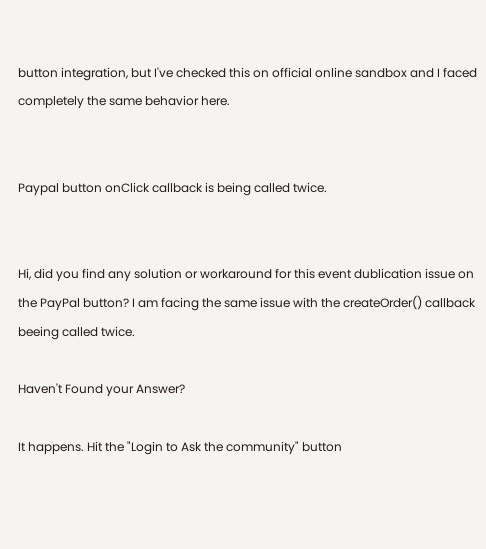button integration, but I've checked this on official online sandbox and I faced completely the same behavior here.


Paypal button onClick callback is being called twice.


Hi, did you find any solution or workaround for this event dublication issue on the PayPal button? I am facing the same issue with the createOrder() callback beeing called twice.

Haven't Found your Answer?

It happens. Hit the "Login to Ask the community" button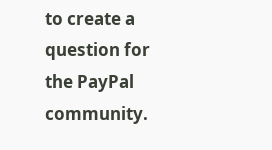to create a question for the PayPal community.